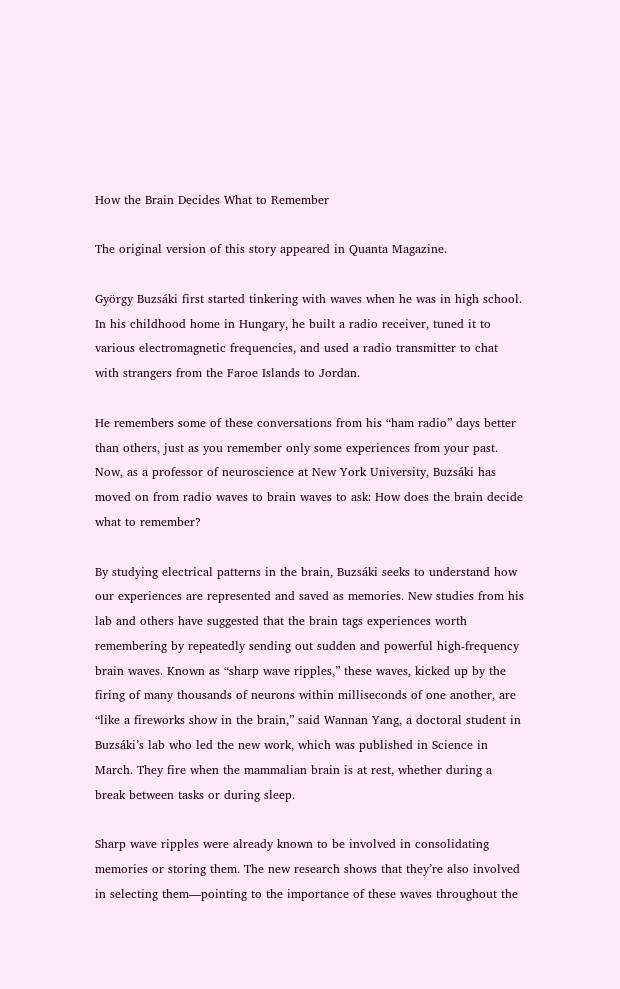How the Brain Decides What to Remember

The original version of this story appeared in Quanta Magazine.

György Buzsáki first started tinkering with waves when he was in high school. In his childhood home in Hungary, he built a radio receiver, tuned it to various electromagnetic frequencies, and used a radio transmitter to chat with strangers from the Faroe Islands to Jordan.

He remembers some of these conversations from his “ham radio” days better than others, just as you remember only some experiences from your past. Now, as a professor of neuroscience at New York University, Buzsáki has moved on from radio waves to brain waves to ask: How does the brain decide what to remember?

By studying electrical patterns in the brain, Buzsáki seeks to understand how our experiences are represented and saved as memories. New studies from his lab and others have suggested that the brain tags experiences worth remembering by repeatedly sending out sudden and powerful high-frequency brain waves. Known as “sharp wave ripples,” these waves, kicked up by the firing of many thousands of neurons within milliseconds of one another, are “like a fireworks show in the brain,” said Wannan Yang, a doctoral student in Buzsáki’s lab who led the new work, which was published in Science in March. They fire when the mammalian brain is at rest, whether during a break between tasks or during sleep.

Sharp wave ripples were already known to be involved in consolidating memories or storing them. The new research shows that they’re also involved in selecting them—pointing to the importance of these waves throughout the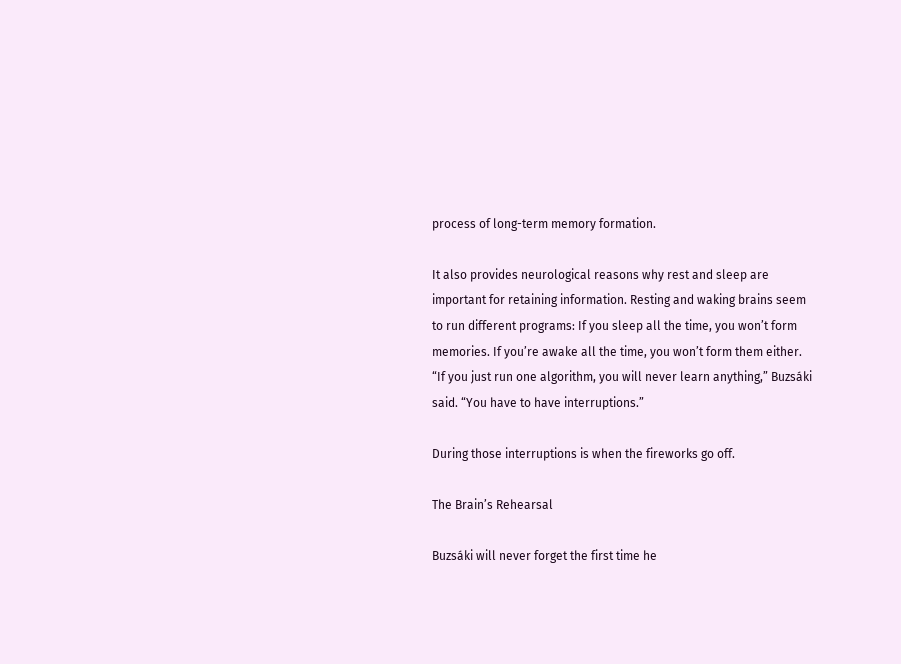process of long-term memory formation.

It also provides neurological reasons why rest and sleep are important for retaining information. Resting and waking brains seem to run different programs: If you sleep all the time, you won’t form memories. If you’re awake all the time, you won’t form them either. “If you just run one algorithm, you will never learn anything,” Buzsáki said. “You have to have interruptions.”

During those interruptions is when the fireworks go off.

The Brain’s Rehearsal

Buzsáki will never forget the first time he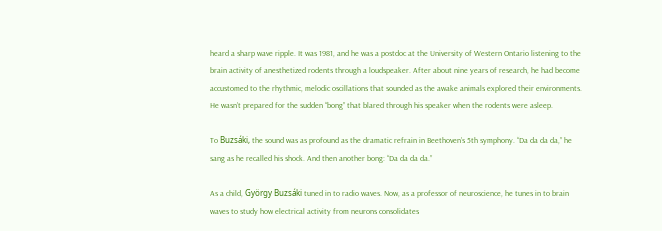heard a sharp wave ripple. It was 1981, and he was a postdoc at the University of Western Ontario listening to the brain activity of anesthetized rodents through a loudspeaker. After about nine years of research, he had become accustomed to the rhythmic, melodic oscillations that sounded as the awake animals explored their environments. He wasn’t prepared for the sudden “bong” that blared through his speaker when the rodents were asleep.

To Buzsáki, the sound was as profound as the dramatic refrain in Beethoven’s 5th symphony. “Da da da da,” he sang as he recalled his shock. And then another bong: “Da da da da.”

As a child, György Buzsáki tuned in to radio waves. Now, as a professor of neuroscience, he tunes in to brain waves to study how electrical activity from neurons consolidates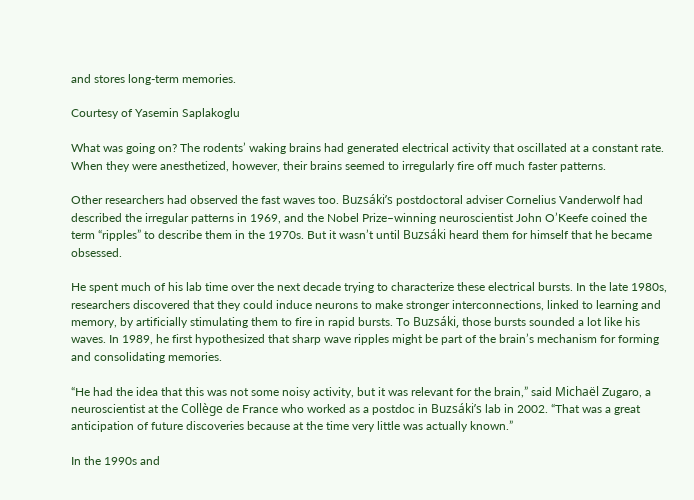and stores long-term memories.

Courtesy of Yasemin Saplakoglu

What was going on? The rodents’ waking brains had generated electrical activity that oscillated at a constant rate. When they were anesthetized, however, their brains seemed to irregularly fire off much faster patterns.

Other researchers had observed the fast waves too. Buzsáki’s postdoctoral adviser Cornelius Vanderwolf had described the irregular patterns in 1969, and the Nobel Prize–winning neuroscientist John O’Keefe coined the term “ripples” to describe them in the 1970s. But it wasn’t until Buzsáki heard them for himself that he became obsessed.

He spent much of his lab time over the next decade trying to characterize these electrical bursts. In the late 1980s, researchers discovered that they could induce neurons to make stronger interconnections, linked to learning and memory, by artificially stimulating them to fire in rapid bursts. To Buzsáki, those bursts sounded a lot like his waves. In 1989, he first hypothesized that sharp wave ripples might be part of the brain’s mechanism for forming and consolidating memories.

“He had the idea that this was not some noisy activity, but it was relevant for the brain,” said Michaël Zugaro, a neuroscientist at the Collège de France who worked as a postdoc in Buzsáki’s lab in 2002. “That was a great anticipation of future discoveries because at the time very little was actually known.”

In the 1990s and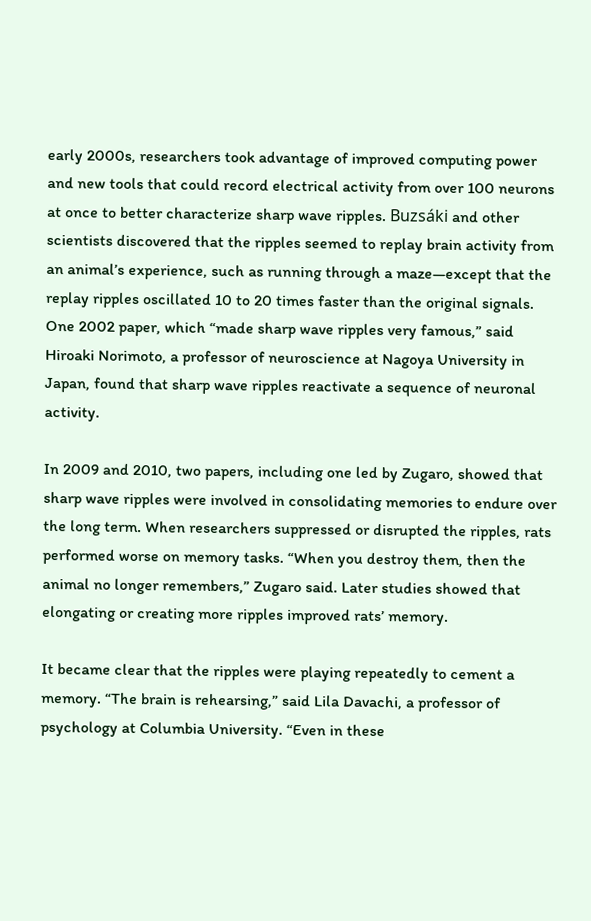early 2000s, researchers took advantage of improved computing power and new tools that could record electrical activity from over 100 neurons at once to better characterize sharp wave ripples. Buzsáki and other scientists discovered that the ripples seemed to replay brain activity from an animal’s experience, such as running through a maze—except that the replay ripples oscillated 10 to 20 times faster than the original signals. One 2002 paper, which “made sharp wave ripples very famous,” said Hiroaki Norimoto, a professor of neuroscience at Nagoya University in Japan, found that sharp wave ripples reactivate a sequence of neuronal activity.

In 2009 and 2010, two papers, including one led by Zugaro, showed that sharp wave ripples were involved in consolidating memories to endure over the long term. When researchers suppressed or disrupted the ripples, rats performed worse on memory tasks. “When you destroy them, then the animal no longer remembers,” Zugaro said. Later studies showed that elongating or creating more ripples improved rats’ memory.

It became clear that the ripples were playing repeatedly to cement a memory. “The brain is rehearsing,” said Lila Davachi, a professor of psychology at Columbia University. “Even in these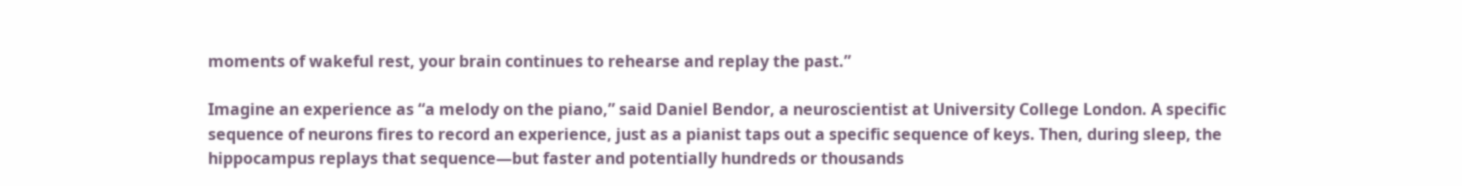moments of wakeful rest, your brain continues to rehearse and replay the past.”

Imagine an experience as “a melody on the piano,” said Daniel Bendor, a neuroscientist at University College London. A specific sequence of neurons fires to record an experience, just as a pianist taps out a specific sequence of keys. Then, during sleep, the hippocampus replays that sequence—but faster and potentially hundreds or thousands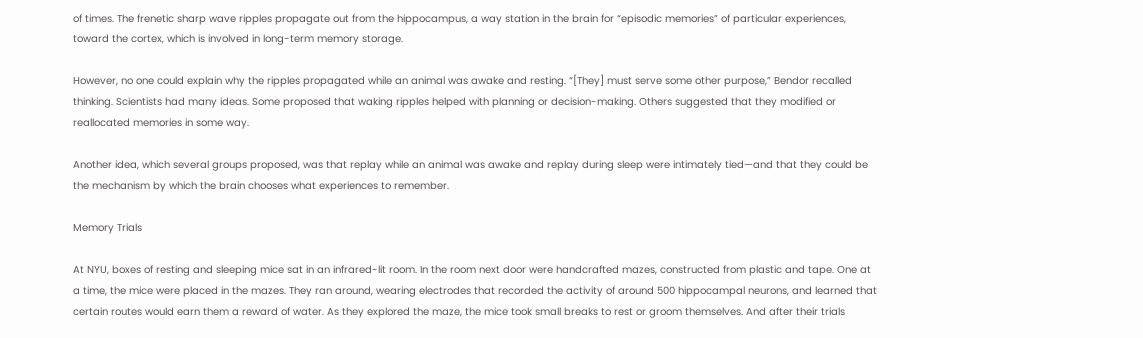of times. The frenetic sharp wave ripples propagate out from the hippocampus, a way station in the brain for “episodic memories” of particular experiences, toward the cortex, which is involved in long-term memory storage.

However, no one could explain why the ripples propagated while an animal was awake and resting. “[They] must serve some other purpose,” Bendor recalled thinking. Scientists had many ideas. Some proposed that waking ripples helped with planning or decision-making. Others suggested that they modified or reallocated memories in some way.

Another idea, which several groups proposed, was that replay while an animal was awake and replay during sleep were intimately tied—and that they could be the mechanism by which the brain chooses what experiences to remember.

Memory Trials

At NYU, boxes of resting and sleeping mice sat in an infrared-lit room. In the room next door were handcrafted mazes, constructed from plastic and tape. One at a time, the mice were placed in the mazes. They ran around, wearing electrodes that recorded the activity of around 500 hippocampal neurons, and learned that certain routes would earn them a reward of water. As they explored the maze, the mice took small breaks to rest or groom themselves. And after their trials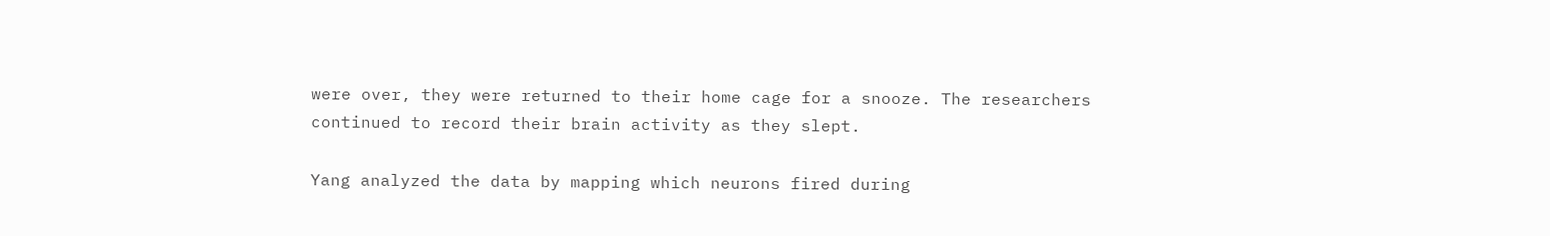were over, they were returned to their home cage for a snooze. The researchers continued to record their brain activity as they slept.

Yang analyzed the data by mapping which neurons fired during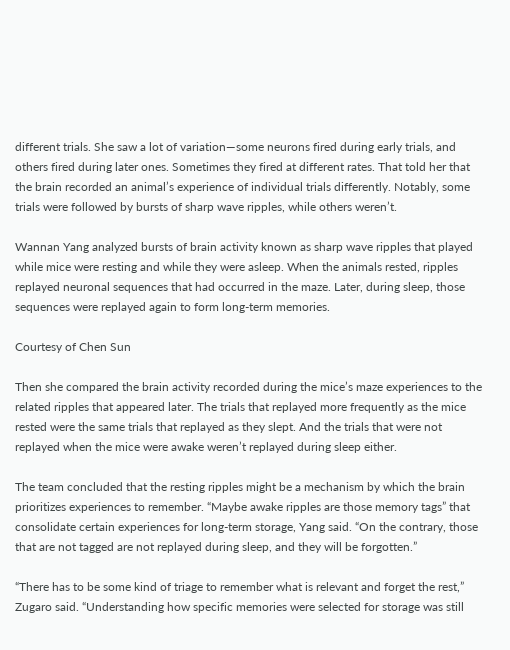different trials. She saw a lot of variation—some neurons fired during early trials, and others fired during later ones. Sometimes they fired at different rates. That told her that the brain recorded an animal’s experience of individual trials differently. Notably, some trials were followed by bursts of sharp wave ripples, while others weren’t.

Wannan Yang analyzed bursts of brain activity known as sharp wave ripples that played while mice were resting and while they were asleep. When the animals rested, ripples replayed neuronal sequences that had occurred in the maze. Later, during sleep, those sequences were replayed again to form long-term memories.

Courtesy of Chen Sun

Then she compared the brain activity recorded during the mice’s maze experiences to the related ripples that appeared later. The trials that replayed more frequently as the mice rested were the same trials that replayed as they slept. And the trials that were not replayed when the mice were awake weren’t replayed during sleep either.

The team concluded that the resting ripples might be a mechanism by which the brain prioritizes experiences to remember. “Maybe awake ripples are those memory tags” that consolidate certain experiences for long-term storage, Yang said. “On the contrary, those that are not tagged are not replayed during sleep, and they will be forgotten.”

“There has to be some kind of triage to remember what is relevant and forget the rest,” Zugaro said. “Understanding how specific memories were selected for storage was still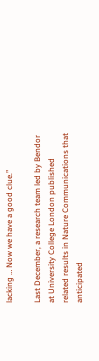lacking … Now we have a good clue.”

Last December, a research team led by Bendor at University College London published related results in Nature Communications that anticipated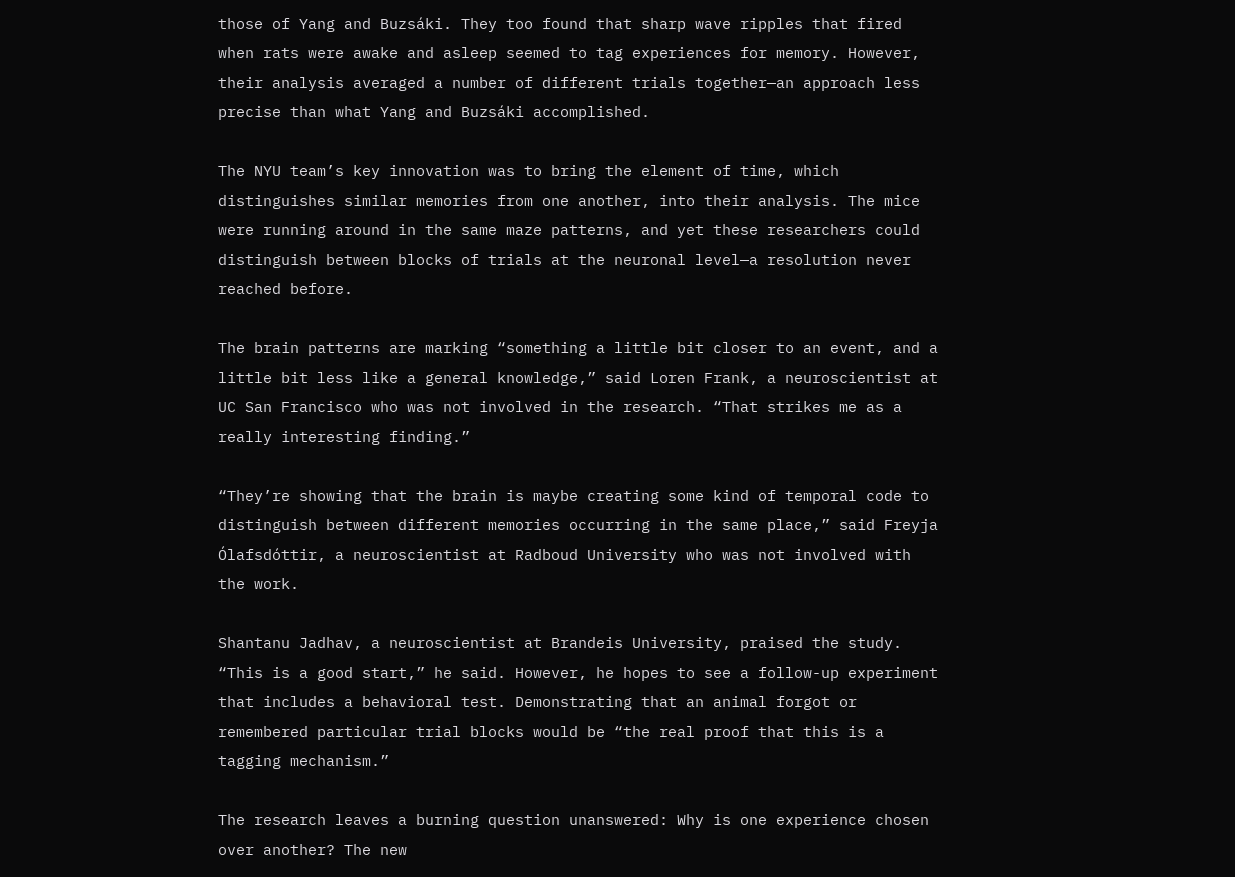those of Yang and Buzsáki. They too found that sharp wave ripples that fired when rats were awake and asleep seemed to tag experiences for memory. However, their analysis averaged a number of different trials together—an approach less precise than what Yang and Buzsáki accomplished.

The NYU team’s key innovation was to bring the element of time, which distinguishes similar memories from one another, into their analysis. The mice were running around in the same maze patterns, and yet these researchers could distinguish between blocks of trials at the neuronal level—a resolution never reached before.

The brain patterns are marking “something a little bit closer to an event, and a little bit less like a general knowledge,” said Loren Frank, a neuroscientist at UC San Francisco who was not involved in the research. “That strikes me as a really interesting finding.”

“They’re showing that the brain is maybe creating some kind of temporal code to distinguish between different memories occurring in the same place,” said Freyja Ólafsdóttir, a neuroscientist at Radboud University who was not involved with the work.

Shantanu Jadhav, a neuroscientist at Brandeis University, praised the study. “This is a good start,” he said. However, he hopes to see a follow-up experiment that includes a behavioral test. Demonstrating that an animal forgot or remembered particular trial blocks would be “the real proof that this is a tagging mechanism.”

The research leaves a burning question unanswered: Why is one experience chosen over another? The new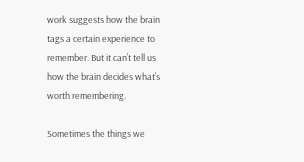work suggests how the brain tags a certain experience to remember. But it can’t tell us how the brain decides what’s worth remembering.

Sometimes the things we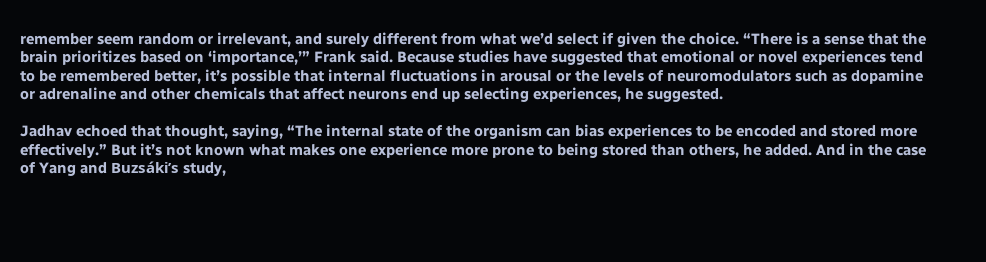remember seem random or irrelevant, and surely different from what we’d select if given the choice. “There is a sense that the brain prioritizes based on ‘importance,’” Frank said. Because studies have suggested that emotional or novel experiences tend to be remembered better, it’s possible that internal fluctuations in arousal or the levels of neuromodulators such as dopamine or adrenaline and other chemicals that affect neurons end up selecting experiences, he suggested.

Jadhav echoed that thought, saying, “The internal state of the organism can bias experiences to be encoded and stored more effectively.” But it’s not known what makes one experience more prone to being stored than others, he added. And in the case of Yang and Buzsáki’s study,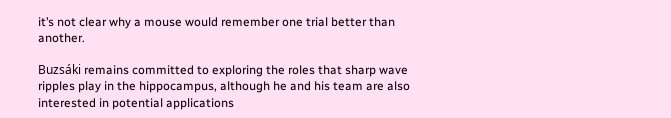it’s not clear why a mouse would remember one trial better than another.

Buzsáki remains committed to exploring the roles that sharp wave ripples play in the hippocampus, although he and his team are also interested in potential applications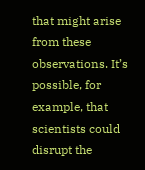that might arise from these observations. It’s possible, for example, that scientists could disrupt the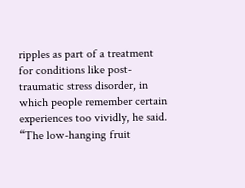ripples as part of a treatment for conditions like post-traumatic stress disorder, in which people remember certain experiences too vividly, he said. “The low-hanging fruit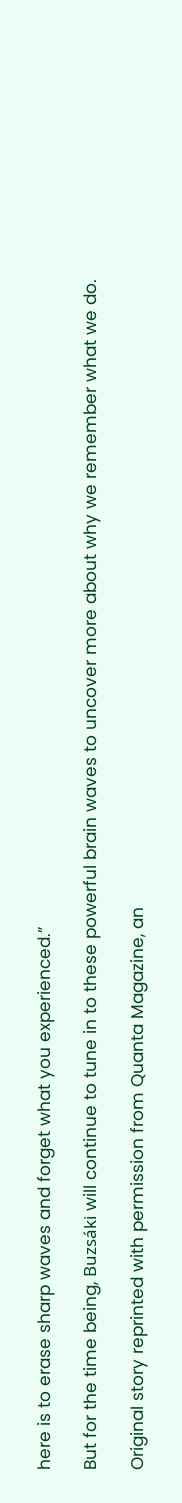here is to erase sharp waves and forget what you experienced.”

But for the time being, Buzsáki will continue to tune in to these powerful brain waves to uncover more about why we remember what we do.

Original story reprinted with permission from Quanta Magazine, an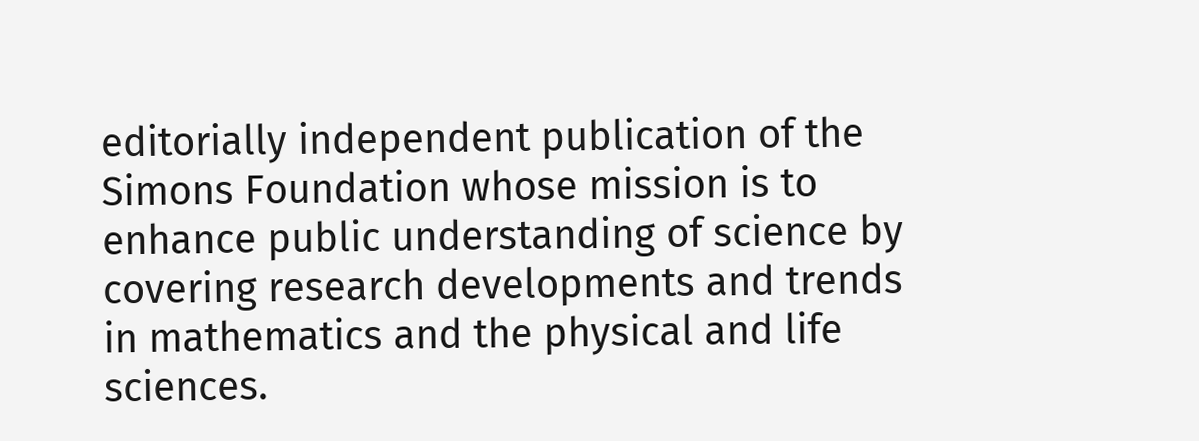editorially independent publication of the Simons Foundation whose mission is to enhance public understanding of science by covering research developments and trends in mathematics and the physical and life sciences.